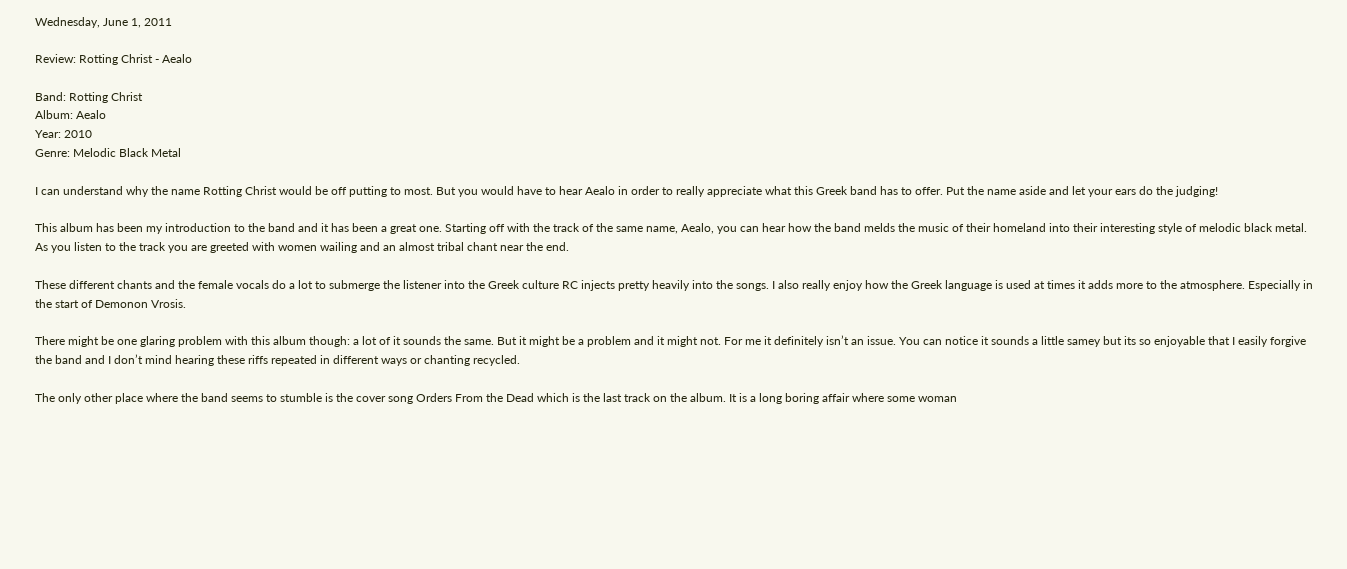Wednesday, June 1, 2011

Review: Rotting Christ - Aealo

Band: Rotting Christ
Album: Aealo
Year: 2010
Genre: Melodic Black Metal

I can understand why the name Rotting Christ would be off putting to most. But you would have to hear Aealo in order to really appreciate what this Greek band has to offer. Put the name aside and let your ears do the judging!

This album has been my introduction to the band and it has been a great one. Starting off with the track of the same name, Aealo, you can hear how the band melds the music of their homeland into their interesting style of melodic black metal. As you listen to the track you are greeted with women wailing and an almost tribal chant near the end.

These different chants and the female vocals do a lot to submerge the listener into the Greek culture RC injects pretty heavily into the songs. I also really enjoy how the Greek language is used at times it adds more to the atmosphere. Especially in the start of Demonon Vrosis.

There might be one glaring problem with this album though: a lot of it sounds the same. But it might be a problem and it might not. For me it definitely isn’t an issue. You can notice it sounds a little samey but its so enjoyable that I easily forgive the band and I don’t mind hearing these riffs repeated in different ways or chanting recycled.

The only other place where the band seems to stumble is the cover song Orders From the Dead which is the last track on the album. It is a long boring affair where some woman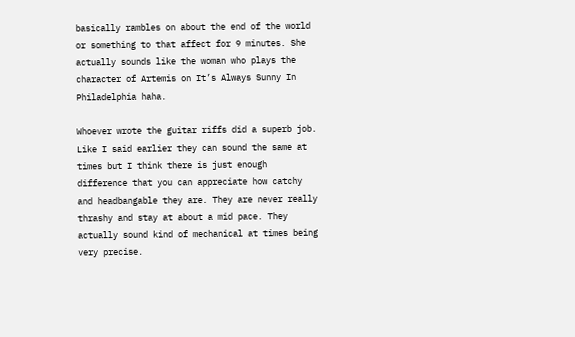basically rambles on about the end of the world or something to that affect for 9 minutes. She actually sounds like the woman who plays the character of Artemis on It’s Always Sunny In Philadelphia haha.

Whoever wrote the guitar riffs did a superb job. Like I said earlier they can sound the same at times but I think there is just enough difference that you can appreciate how catchy and headbangable they are. They are never really thrashy and stay at about a mid pace. They actually sound kind of mechanical at times being very precise.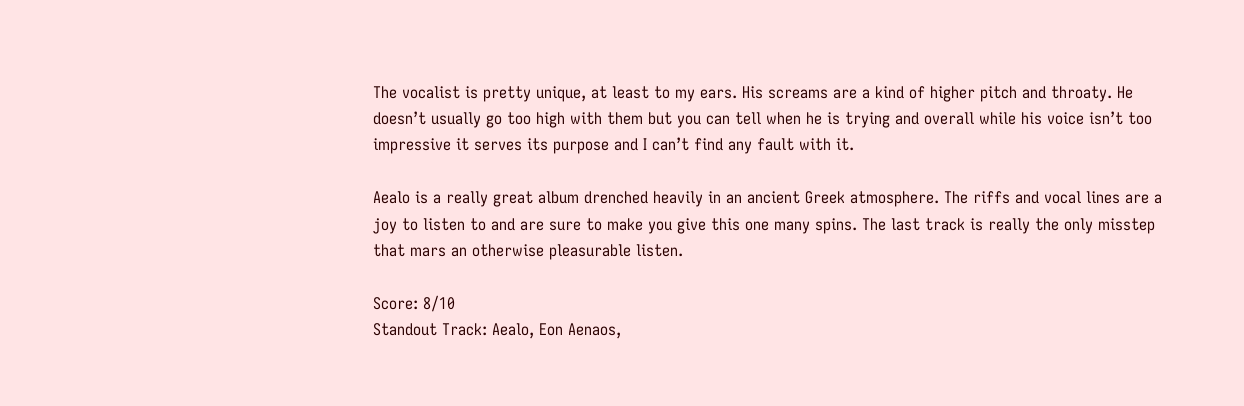The vocalist is pretty unique, at least to my ears. His screams are a kind of higher pitch and throaty. He doesn’t usually go too high with them but you can tell when he is trying and overall while his voice isn’t too impressive it serves its purpose and I can’t find any fault with it.

Aealo is a really great album drenched heavily in an ancient Greek atmosphere. The riffs and vocal lines are a joy to listen to and are sure to make you give this one many spins. The last track is really the only misstep that mars an otherwise pleasurable listen.

Score: 8/10
Standout Track: Aealo, Eon Aenaos,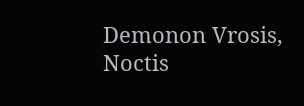Demonon Vrosis, Noctis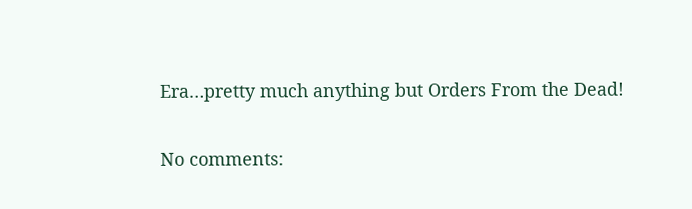Era…pretty much anything but Orders From the Dead!

No comments: